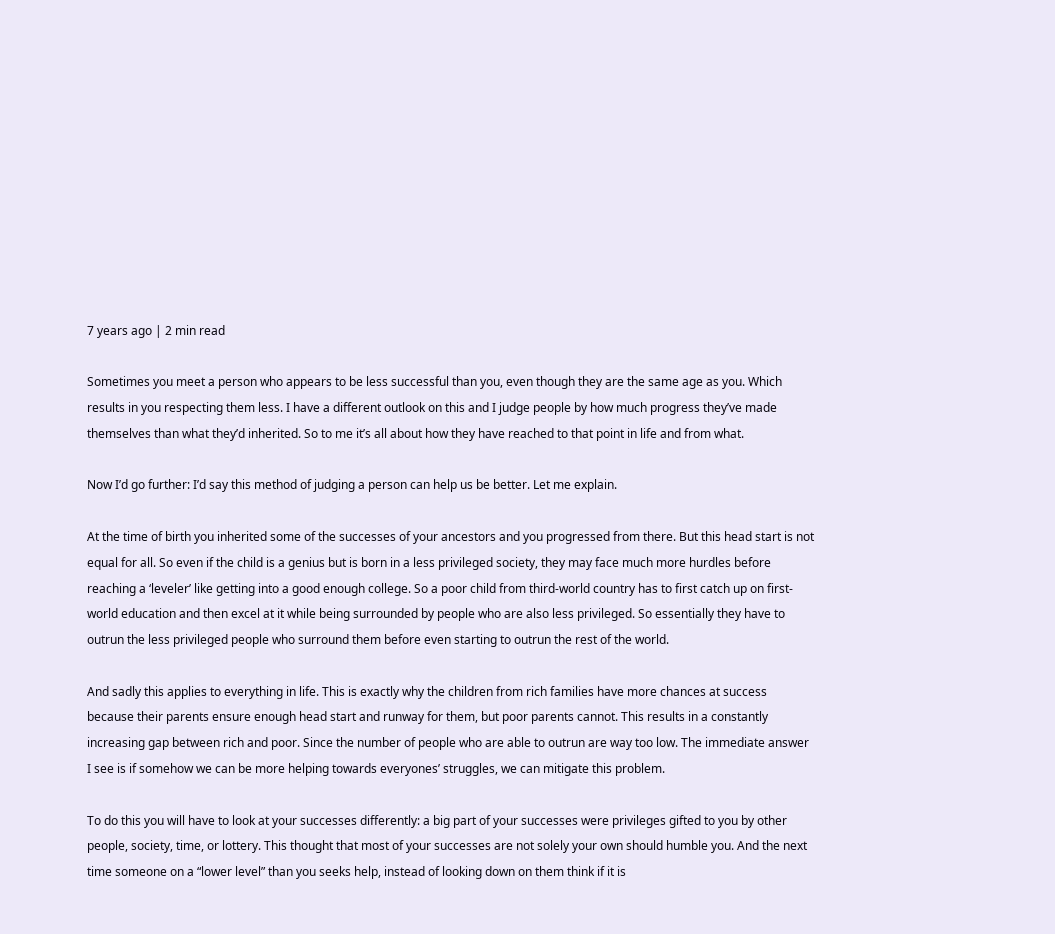7 years ago | 2 min read

Sometimes you meet a person who appears to be less successful than you, even though they are the same age as you. Which results in you respecting them less. I have a different outlook on this and I judge people by how much progress they’ve made themselves than what they’d inherited. So to me it’s all about how they have reached to that point in life and from what.

Now I’d go further: I’d say this method of judging a person can help us be better. Let me explain.

At the time of birth you inherited some of the successes of your ancestors and you progressed from there. But this head start is not equal for all. So even if the child is a genius but is born in a less privileged society, they may face much more hurdles before reaching a ‘leveler’ like getting into a good enough college. So a poor child from third-world country has to first catch up on first-world education and then excel at it while being surrounded by people who are also less privileged. So essentially they have to outrun the less privileged people who surround them before even starting to outrun the rest of the world.

And sadly this applies to everything in life. This is exactly why the children from rich families have more chances at success because their parents ensure enough head start and runway for them, but poor parents cannot. This results in a constantly increasing gap between rich and poor. Since the number of people who are able to outrun are way too low. The immediate answer I see is if somehow we can be more helping towards everyones’ struggles, we can mitigate this problem.

To do this you will have to look at your successes differently: a big part of your successes were privileges gifted to you by other people, society, time, or lottery. This thought that most of your successes are not solely your own should humble you. And the next time someone on a “lower level” than you seeks help, instead of looking down on them think if it is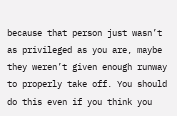because that person just wasn’t as privileged as you are, maybe they weren’t given enough runway to properly take off. You should do this even if you think you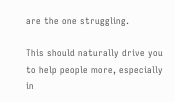are the one struggling.

This should naturally drive you to help people more, especially in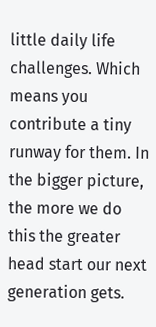little daily life challenges. Which means you contribute a tiny runway for them. In the bigger picture, the more we do this the greater head start our next generation gets.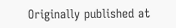Originally published at